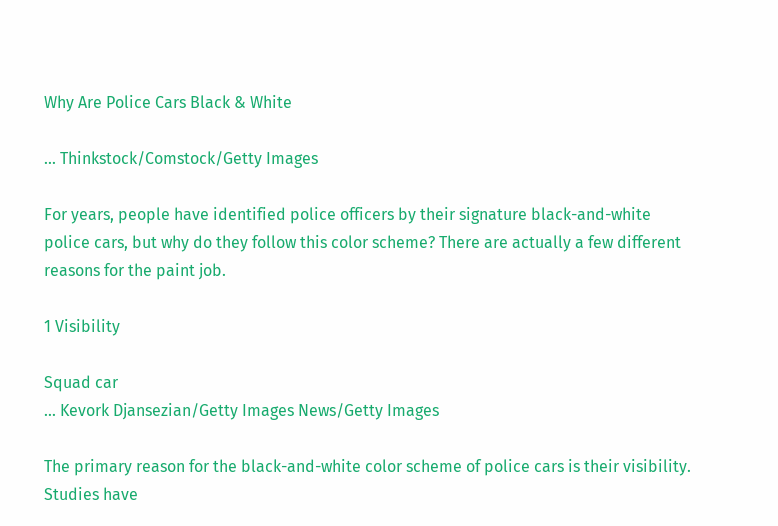Why Are Police Cars Black & White

... Thinkstock/Comstock/Getty Images

For years, people have identified police officers by their signature black-and-white police cars, but why do they follow this color scheme? There are actually a few different reasons for the paint job.

1 Visibility

Squad car
... Kevork Djansezian/Getty Images News/Getty Images

The primary reason for the black-and-white color scheme of police cars is their visibility. Studies have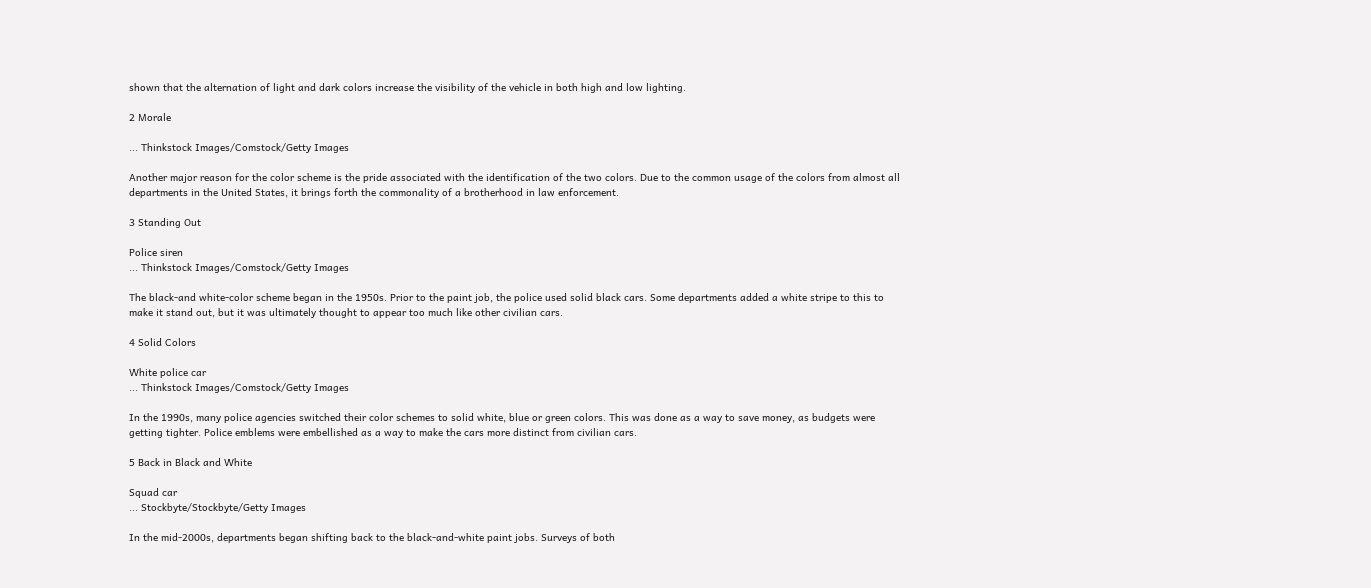shown that the alternation of light and dark colors increase the visibility of the vehicle in both high and low lighting.

2 Morale

... Thinkstock Images/Comstock/Getty Images

Another major reason for the color scheme is the pride associated with the identification of the two colors. Due to the common usage of the colors from almost all departments in the United States, it brings forth the commonality of a brotherhood in law enforcement.

3 Standing Out

Police siren
... Thinkstock Images/Comstock/Getty Images

The black-and white-color scheme began in the 1950s. Prior to the paint job, the police used solid black cars. Some departments added a white stripe to this to make it stand out, but it was ultimately thought to appear too much like other civilian cars.

4 Solid Colors

White police car
... Thinkstock Images/Comstock/Getty Images

In the 1990s, many police agencies switched their color schemes to solid white, blue or green colors. This was done as a way to save money, as budgets were getting tighter. Police emblems were embellished as a way to make the cars more distinct from civilian cars.

5 Back in Black and White

Squad car
... Stockbyte/Stockbyte/Getty Images

In the mid-2000s, departments began shifting back to the black-and-white paint jobs. Surveys of both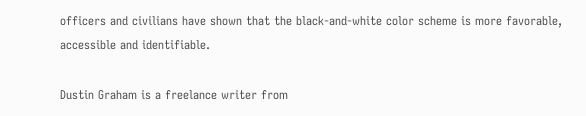officers and civilians have shown that the black-and-white color scheme is more favorable, accessible and identifiable.

Dustin Graham is a freelance writer from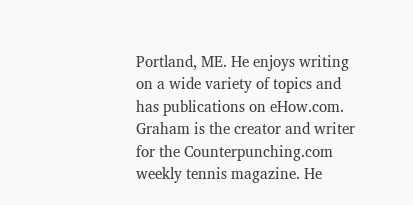Portland, ME. He enjoys writing on a wide variety of topics and has publications on eHow.com. Graham is the creator and writer for the Counterpunching.com weekly tennis magazine. He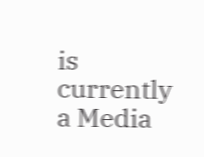is currently a Media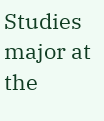Studies major at the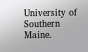University of Southern Maine.